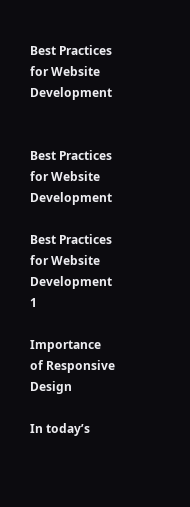Best Practices for Website Development


Best Practices for Website Development

Best Practices for Website Development 1

Importance of Responsive Design

In today’s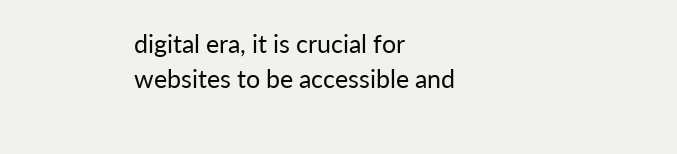digital era, it is crucial for websites to be accessible and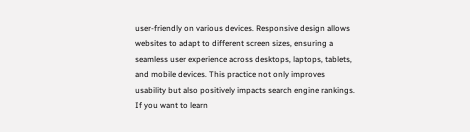user-friendly on various devices. Responsive design allows websites to adapt to different screen sizes, ensuring a seamless user experience across desktops, laptops, tablets, and mobile devices. This practice not only improves usability but also positively impacts search engine rankings. If you want to learn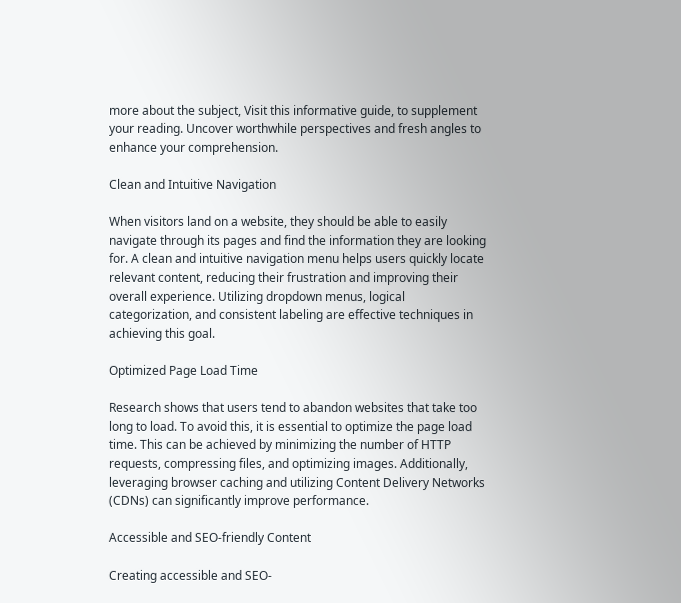more about the subject, Visit this informative guide, to supplement your reading. Uncover worthwhile perspectives and fresh angles to enhance your comprehension.

Clean and Intuitive Navigation

When visitors land on a website, they should be able to easily navigate through its pages and find the information they are looking for. A clean and intuitive navigation menu helps users quickly locate relevant content, reducing their frustration and improving their overall experience. Utilizing dropdown menus, logical categorization, and consistent labeling are effective techniques in achieving this goal.

Optimized Page Load Time

Research shows that users tend to abandon websites that take too long to load. To avoid this, it is essential to optimize the page load time. This can be achieved by minimizing the number of HTTP requests, compressing files, and optimizing images. Additionally, leveraging browser caching and utilizing Content Delivery Networks (CDNs) can significantly improve performance.

Accessible and SEO-friendly Content

Creating accessible and SEO-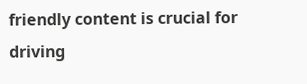friendly content is crucial for driving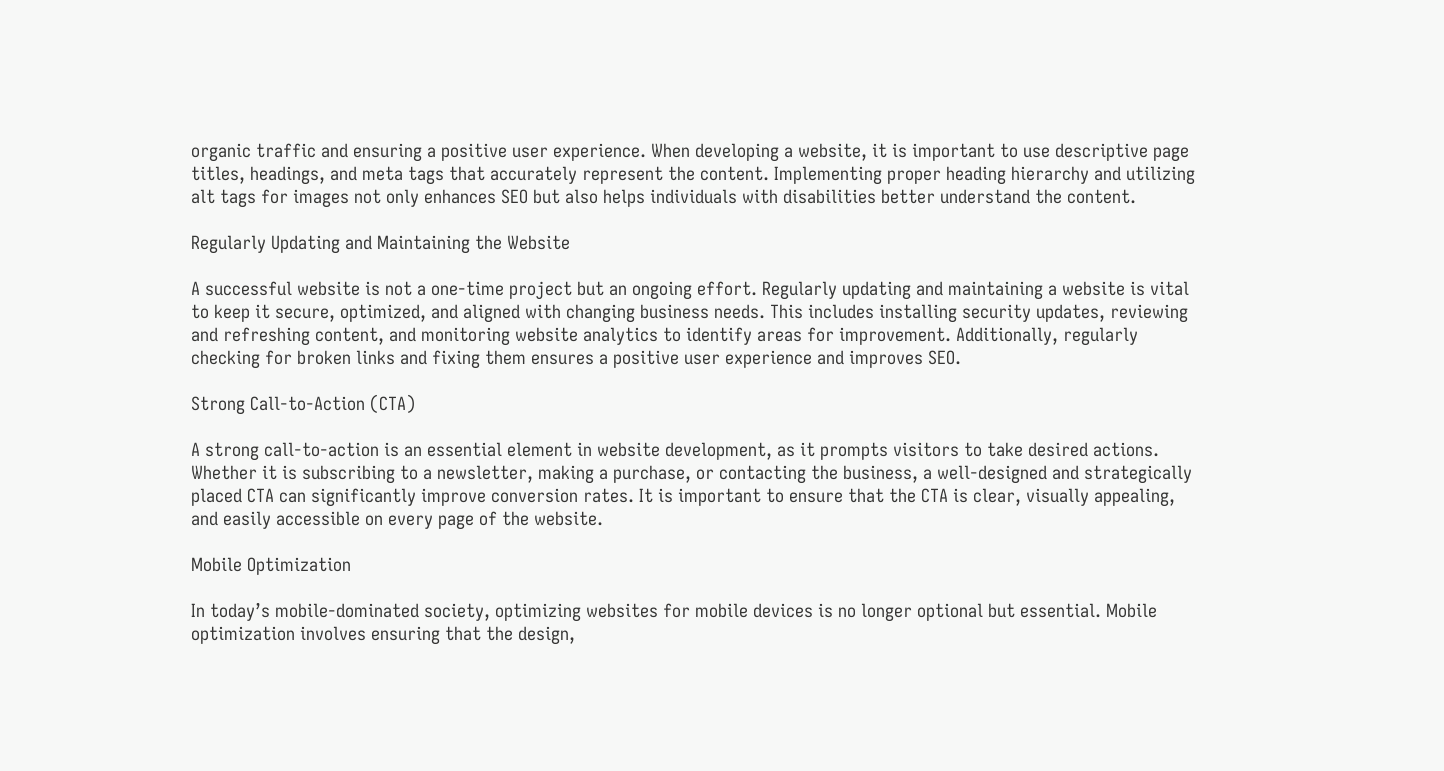organic traffic and ensuring a positive user experience. When developing a website, it is important to use descriptive page titles, headings, and meta tags that accurately represent the content. Implementing proper heading hierarchy and utilizing alt tags for images not only enhances SEO but also helps individuals with disabilities better understand the content.

Regularly Updating and Maintaining the Website

A successful website is not a one-time project but an ongoing effort. Regularly updating and maintaining a website is vital to keep it secure, optimized, and aligned with changing business needs. This includes installing security updates, reviewing and refreshing content, and monitoring website analytics to identify areas for improvement. Additionally, regularly checking for broken links and fixing them ensures a positive user experience and improves SEO.

Strong Call-to-Action (CTA)

A strong call-to-action is an essential element in website development, as it prompts visitors to take desired actions. Whether it is subscribing to a newsletter, making a purchase, or contacting the business, a well-designed and strategically placed CTA can significantly improve conversion rates. It is important to ensure that the CTA is clear, visually appealing, and easily accessible on every page of the website.

Mobile Optimization

In today’s mobile-dominated society, optimizing websites for mobile devices is no longer optional but essential. Mobile optimization involves ensuring that the design,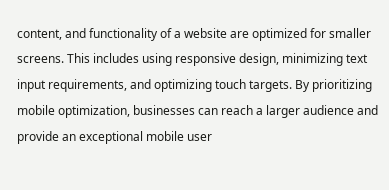content, and functionality of a website are optimized for smaller screens. This includes using responsive design, minimizing text input requirements, and optimizing touch targets. By prioritizing mobile optimization, businesses can reach a larger audience and provide an exceptional mobile user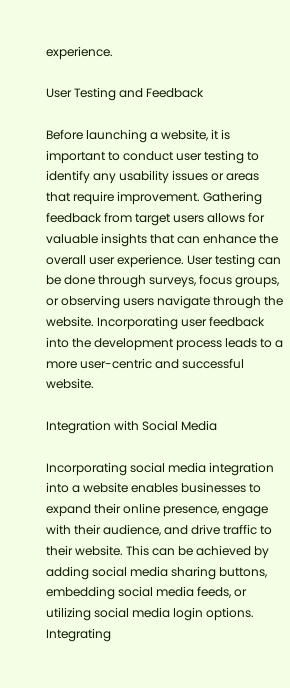experience.

User Testing and Feedback

Before launching a website, it is important to conduct user testing to identify any usability issues or areas that require improvement. Gathering feedback from target users allows for valuable insights that can enhance the overall user experience. User testing can be done through surveys, focus groups, or observing users navigate through the website. Incorporating user feedback into the development process leads to a more user-centric and successful website.

Integration with Social Media

Incorporating social media integration into a website enables businesses to expand their online presence, engage with their audience, and drive traffic to their website. This can be achieved by adding social media sharing buttons, embedding social media feeds, or utilizing social media login options. Integrating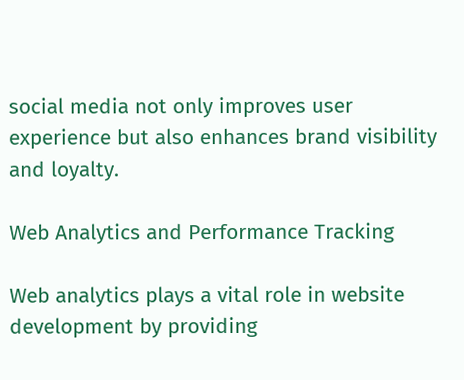social media not only improves user experience but also enhances brand visibility and loyalty.

Web Analytics and Performance Tracking

Web analytics plays a vital role in website development by providing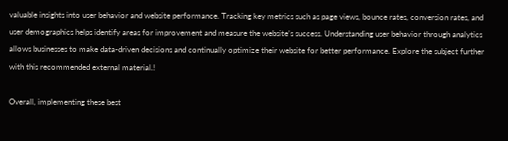valuable insights into user behavior and website performance. Tracking key metrics such as page views, bounce rates, conversion rates, and user demographics helps identify areas for improvement and measure the website’s success. Understanding user behavior through analytics allows businesses to make data-driven decisions and continually optimize their website for better performance. Explore the subject further with this recommended external material.!

Overall, implementing these best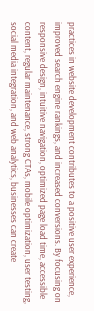practices in website development contributes to a positive user experience, improved search engine rankings, and increased conversions. By focusing on responsive design, intuitive navigation, optimized page load time, accessible content, regular maintenance, strong CTAs, mobile optimization, user testing, social media integration, and web analytics, businesses can create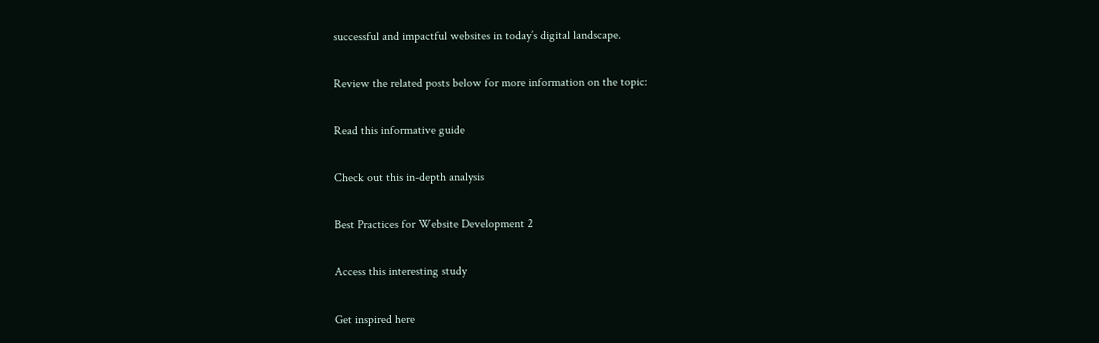successful and impactful websites in today’s digital landscape.

Review the related posts below for more information on the topic:

Read this informative guide

Check out this in-depth analysis

Best Practices for Website Development 2

Access this interesting study

Get inspired here